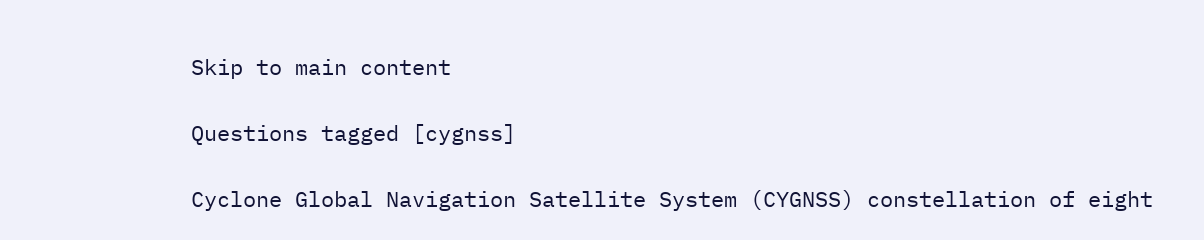Skip to main content

Questions tagged [cygnss]

Cyclone Global Navigation Satellite System (CYGNSS) constellation of eight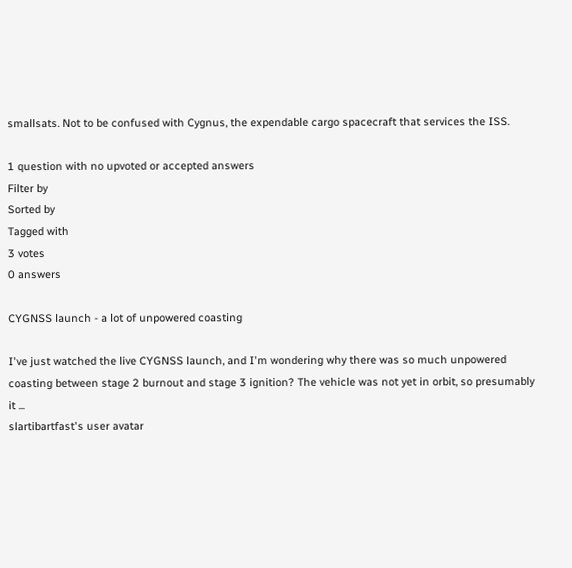smallsats. Not to be confused with Cygnus, the expendable cargo spacecraft that services the ISS.

1 question with no upvoted or accepted answers
Filter by
Sorted by
Tagged with
3 votes
0 answers

CYGNSS launch - a lot of unpowered coasting

I've just watched the live CYGNSS launch, and I'm wondering why there was so much unpowered coasting between stage 2 burnout and stage 3 ignition? The vehicle was not yet in orbit, so presumably it ...
slartibartfast's user avatar